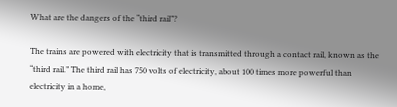What are the dangers of the “third rail”?

The trains are powered with electricity that is transmitted through a contact rail, known as the “third rail.” The third rail has 750 volts of electricity, about 100 times more powerful than electricity in a home,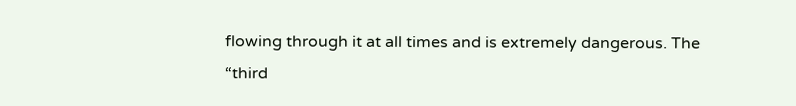flowing through it at all times and is extremely dangerous. The “third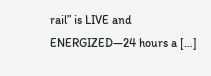rail” is LIVE and ENERGIZED—24 hours a […]